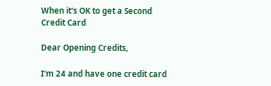When it's OK to get a Second Credit Card

Dear Opening Credits,

I'm 24 and have one credit card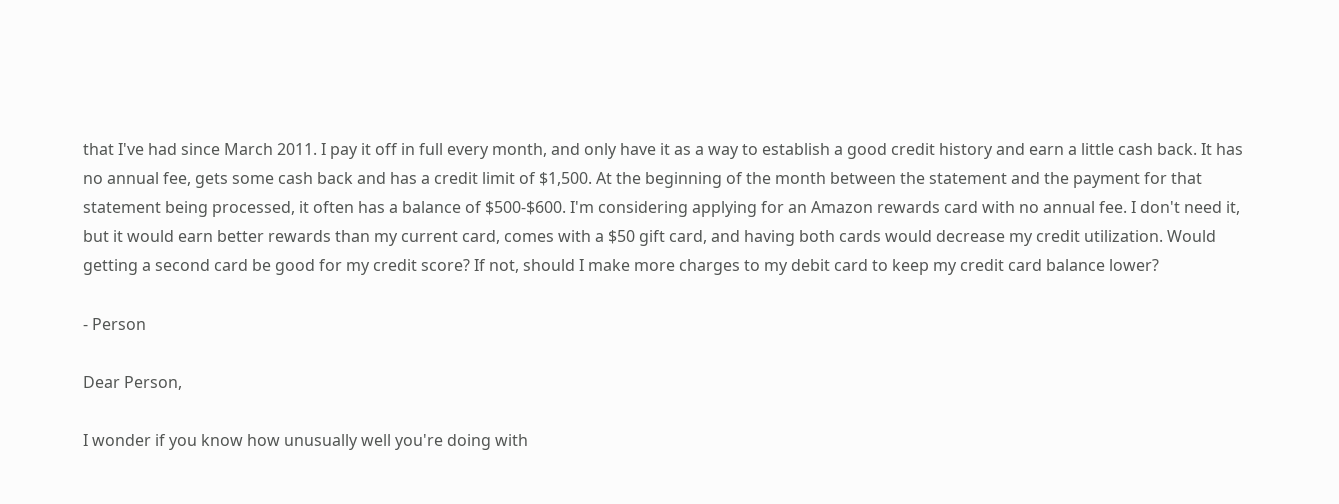that I've had since March 2011. I pay it off in full every month, and only have it as a way to establish a good credit history and earn a little cash back. It has no annual fee, gets some cash back and has a credit limit of $1,500. At the beginning of the month between the statement and the payment for that statement being processed, it often has a balance of $500-$600. I'm considering applying for an Amazon rewards card with no annual fee. I don't need it, but it would earn better rewards than my current card, comes with a $50 gift card, and having both cards would decrease my credit utilization. Would getting a second card be good for my credit score? If not, should I make more charges to my debit card to keep my credit card balance lower?

- Person

Dear Person,

I wonder if you know how unusually well you're doing with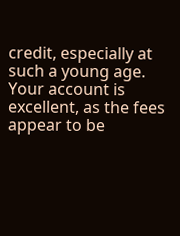credit, especially at such a young age. Your account is excellent, as the fees appear to be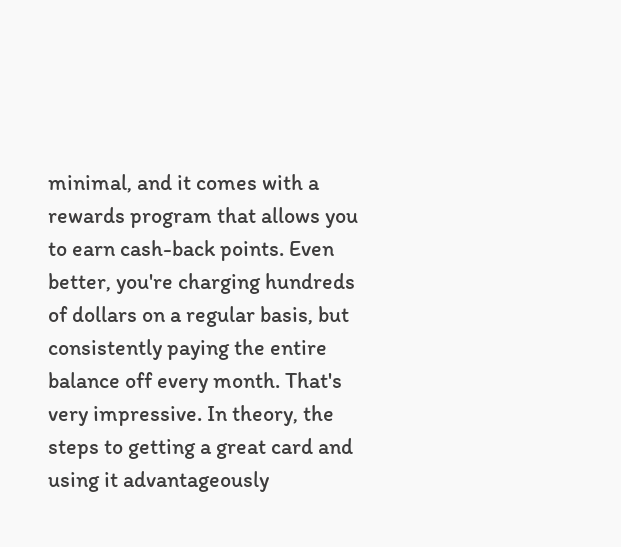minimal, and it comes with a rewards program that allows you to earn cash-back points. Even better, you're charging hundreds of dollars on a regular basis, but consistently paying the entire balance off every month. That's very impressive. In theory, the steps to getting a great card and using it advantageously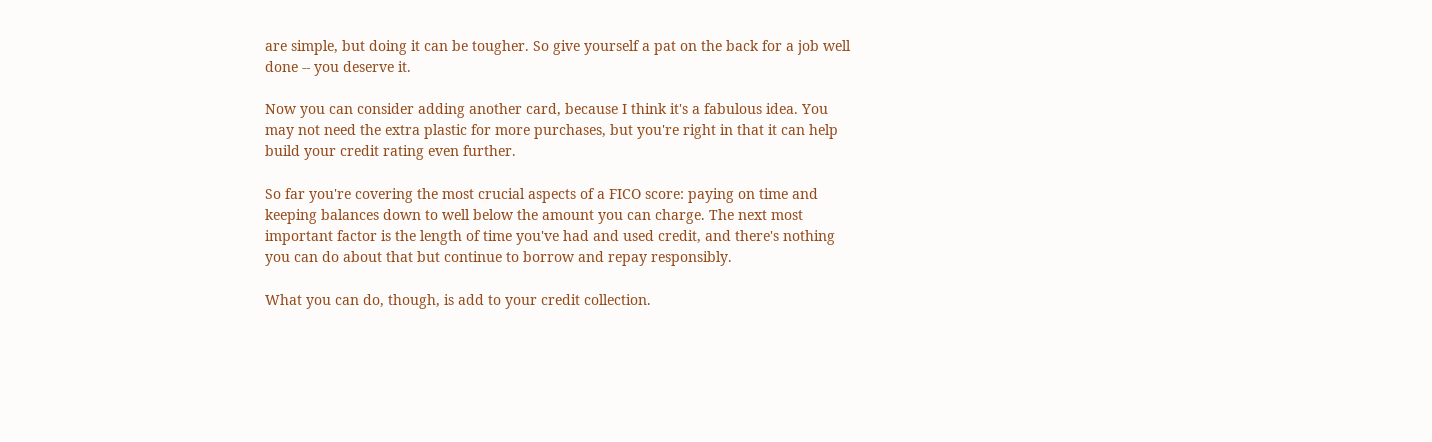are simple, but doing it can be tougher. So give yourself a pat on the back for a job well done -- you deserve it.

Now you can consider adding another card, because I think it's a fabulous idea. You may not need the extra plastic for more purchases, but you're right in that it can help build your credit rating even further.

So far you're covering the most crucial aspects of a FICO score: paying on time and keeping balances down to well below the amount you can charge. The next most important factor is the length of time you've had and used credit, and there's nothing you can do about that but continue to borrow and repay responsibly.

What you can do, though, is add to your credit collection.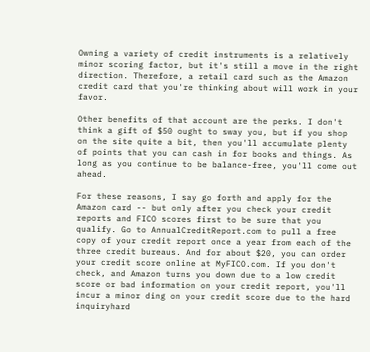Owning a variety of credit instruments is a relatively minor scoring factor, but it's still a move in the right direction. Therefore, a retail card such as the Amazon credit card that you're thinking about will work in your favor.

Other benefits of that account are the perks. I don't think a gift of $50 ought to sway you, but if you shop on the site quite a bit, then you'll accumulate plenty of points that you can cash in for books and things. As long as you continue to be balance-free, you'll come out ahead.

For these reasons, I say go forth and apply for the Amazon card -- but only after you check your credit reports and FICO scores first to be sure that you qualify. Go to AnnualCreditReport.com to pull a free copy of your credit report once a year from each of the three credit bureaus. And for about $20, you can order your credit score online at MyFICO.com. If you don't check, and Amazon turns you down due to a low credit score or bad information on your credit report, you'll incur a minor ding on your credit score due to the hard inquiryhard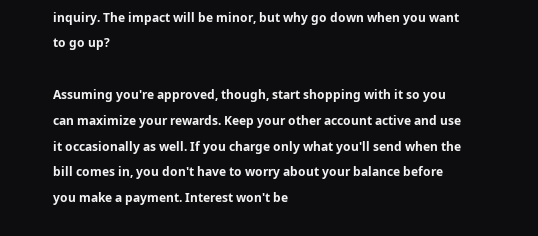inquiry. The impact will be minor, but why go down when you want to go up?

Assuming you're approved, though, start shopping with it so you can maximize your rewards. Keep your other account active and use it occasionally as well. If you charge only what you'll send when the bill comes in, you don't have to worry about your balance before you make a payment. Interest won't be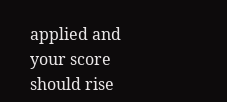applied and your score should rise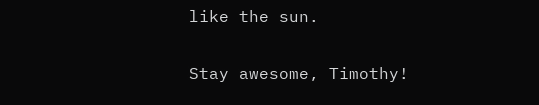like the sun.

Stay awesome, Timothy!